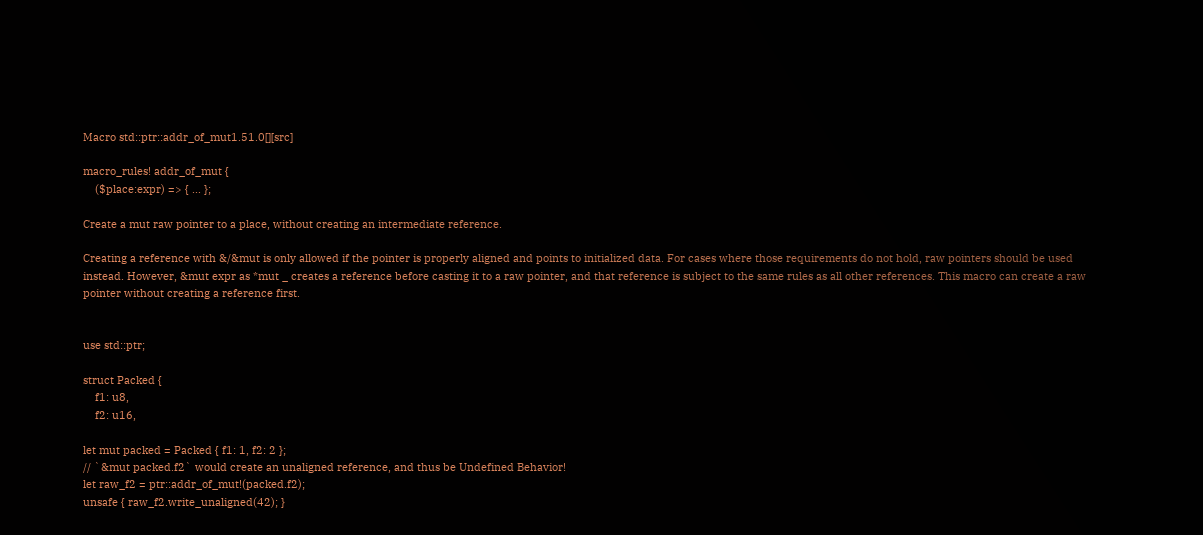Macro std::ptr::addr_of_mut1.51.0[][src]

macro_rules! addr_of_mut {
    ($place:expr) => { ... };

Create a mut raw pointer to a place, without creating an intermediate reference.

Creating a reference with &/&mut is only allowed if the pointer is properly aligned and points to initialized data. For cases where those requirements do not hold, raw pointers should be used instead. However, &mut expr as *mut _ creates a reference before casting it to a raw pointer, and that reference is subject to the same rules as all other references. This macro can create a raw pointer without creating a reference first.


use std::ptr;

struct Packed {
    f1: u8,
    f2: u16,

let mut packed = Packed { f1: 1, f2: 2 };
// `&mut packed.f2` would create an unaligned reference, and thus be Undefined Behavior!
let raw_f2 = ptr::addr_of_mut!(packed.f2);
unsafe { raw_f2.write_unaligned(42); }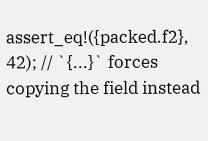assert_eq!({packed.f2}, 42); // `{...}` forces copying the field instead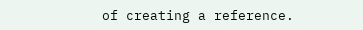of creating a reference.